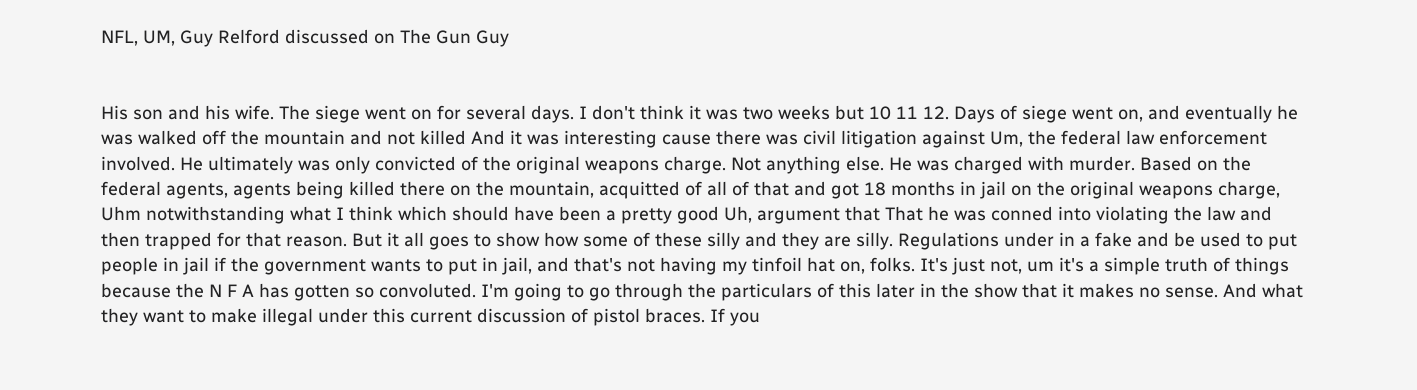NFL, UM, Guy Relford discussed on The Gun Guy


His son and his wife. The siege went on for several days. I don't think it was two weeks but 10 11 12. Days of siege went on, and eventually he was walked off the mountain and not killed And it was interesting cause there was civil litigation against Um, the federal law enforcement involved. He ultimately was only convicted of the original weapons charge. Not anything else. He was charged with murder. Based on the federal agents, agents being killed there on the mountain, acquitted of all of that and got 18 months in jail on the original weapons charge, Uhm notwithstanding what I think which should have been a pretty good Uh, argument that That he was conned into violating the law and then trapped for that reason. But it all goes to show how some of these silly and they are silly. Regulations under in a fake and be used to put people in jail if the government wants to put in jail, and that's not having my tinfoil hat on, folks. It's just not, um it's a simple truth of things because the N F A has gotten so convoluted. I'm going to go through the particulars of this later in the show that it makes no sense. And what they want to make illegal under this current discussion of pistol braces. If you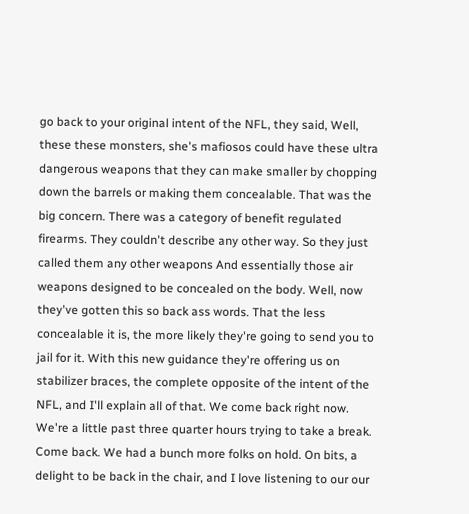go back to your original intent of the NFL, they said, Well, these these monsters, she's mafiosos could have these ultra dangerous weapons that they can make smaller by chopping down the barrels or making them concealable. That was the big concern. There was a category of benefit regulated firearms. They couldn't describe any other way. So they just called them any other weapons And essentially those air weapons designed to be concealed on the body. Well, now they've gotten this so back ass words. That the less concealable it is, the more likely they're going to send you to jail for it. With this new guidance they're offering us on stabilizer braces, the complete opposite of the intent of the NFL, and I'll explain all of that. We come back right now. We're a little past three quarter hours trying to take a break. Come back. We had a bunch more folks on hold. On bits, a delight to be back in the chair, and I love listening to our our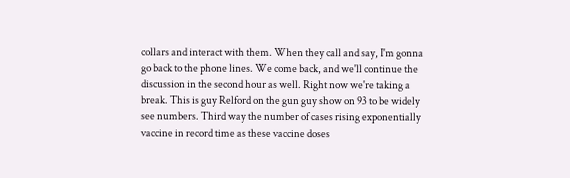collars and interact with them. When they call and say, I'm gonna go back to the phone lines. We come back, and we'll continue the discussion in the second hour as well. Right now we're taking a break. This is guy Relford on the gun guy show on 93 to be widely see numbers. Third way the number of cases rising exponentially vaccine in record time as these vaccine doses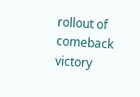rollout of comeback victory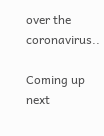over the coronavirus..

Coming up next